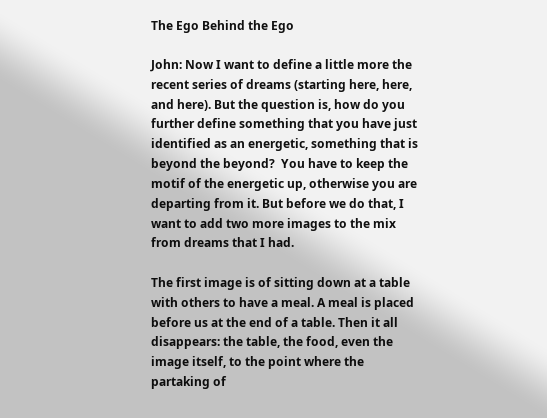The Ego Behind the Ego

John: Now I want to define a little more the recent series of dreams (starting here, here, and here). But the question is, how do you further define something that you have just identified as an energetic, something that is beyond the beyond?  You have to keep the motif of the energetic up, otherwise you are departing from it. But before we do that, I want to add two more images to the mix from dreams that I had.

The first image is of sitting down at a table with others to have a meal. A meal is placed before us at the end of a table. Then it all disappears: the table, the food, even the image itself, to the point where the partaking of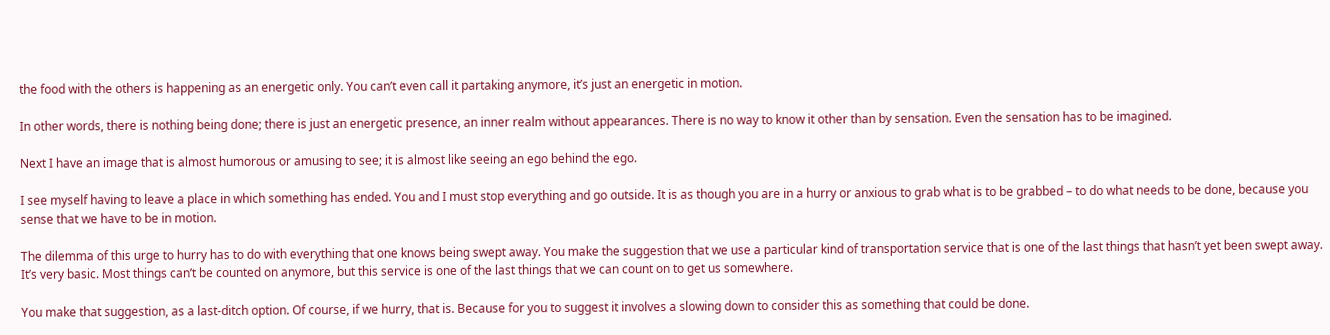the food with the others is happening as an energetic only. You can’t even call it partaking anymore, it’s just an energetic in motion.

In other words, there is nothing being done; there is just an energetic presence, an inner realm without appearances. There is no way to know it other than by sensation. Even the sensation has to be imagined.

Next I have an image that is almost humorous or amusing to see; it is almost like seeing an ego behind the ego.

I see myself having to leave a place in which something has ended. You and I must stop everything and go outside. It is as though you are in a hurry or anxious to grab what is to be grabbed – to do what needs to be done, because you sense that we have to be in motion.

The dilemma of this urge to hurry has to do with everything that one knows being swept away. You make the suggestion that we use a particular kind of transportation service that is one of the last things that hasn’t yet been swept away. It’s very basic. Most things can’t be counted on anymore, but this service is one of the last things that we can count on to get us somewhere.

You make that suggestion, as a last-ditch option. Of course, if we hurry, that is. Because for you to suggest it involves a slowing down to consider this as something that could be done.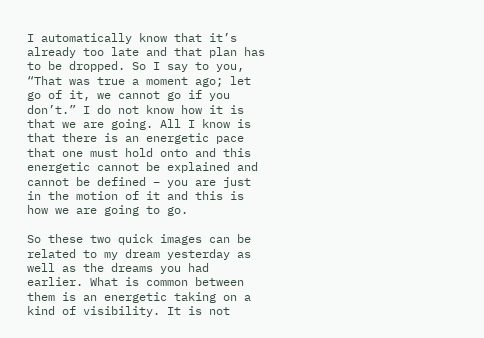I automatically know that it’s already too late and that plan has to be dropped. So I say to you, “That was true a moment ago; let go of it, we cannot go if you don’t.” I do not know how it is that we are going. All I know is that there is an energetic pace that one must hold onto and this energetic cannot be explained and cannot be defined – you are just in the motion of it and this is how we are going to go.

So these two quick images can be related to my dream yesterday as well as the dreams you had earlier. What is common between them is an energetic taking on a kind of visibility. It is not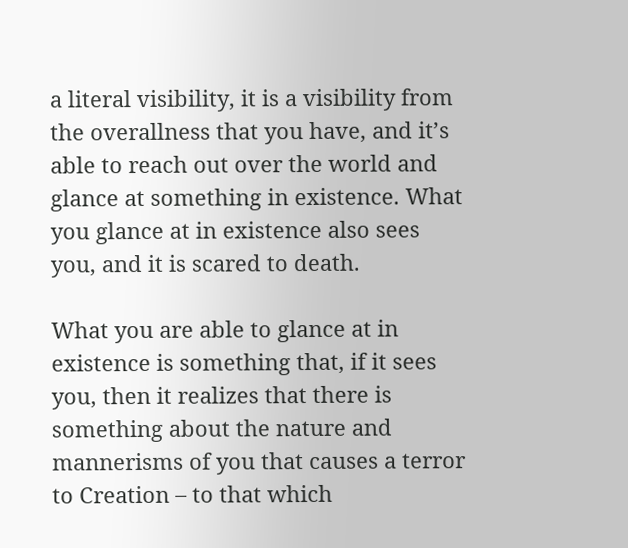a literal visibility, it is a visibility from the overallness that you have, and it’s able to reach out over the world and glance at something in existence. What you glance at in existence also sees you, and it is scared to death.

What you are able to glance at in existence is something that, if it sees you, then it realizes that there is something about the nature and mannerisms of you that causes a terror to Creation – to that which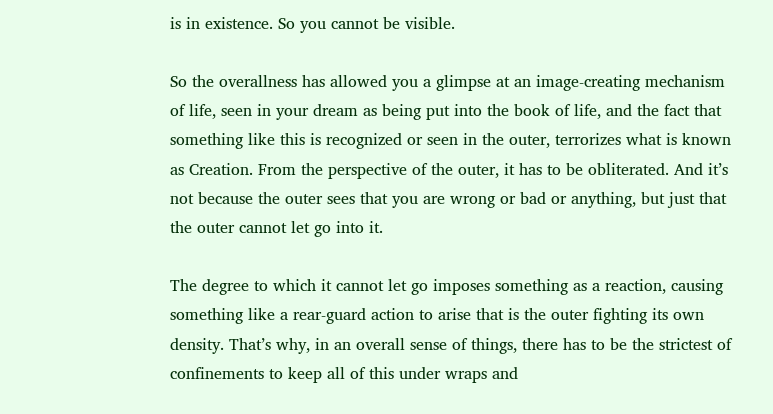is in existence. So you cannot be visible.

So the overallness has allowed you a glimpse at an image-creating mechanism of life, seen in your dream as being put into the book of life, and the fact that something like this is recognized or seen in the outer, terrorizes what is known as Creation. From the perspective of the outer, it has to be obliterated. And it’s not because the outer sees that you are wrong or bad or anything, but just that the outer cannot let go into it.

The degree to which it cannot let go imposes something as a reaction, causing something like a rear-guard action to arise that is the outer fighting its own density. That’s why, in an overall sense of things, there has to be the strictest of confinements to keep all of this under wraps and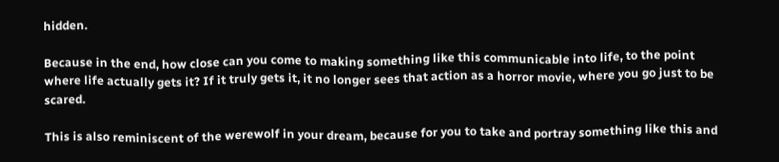hidden.

Because in the end, how close can you come to making something like this communicable into life, to the point where life actually gets it? If it truly gets it, it no longer sees that action as a horror movie, where you go just to be scared.

This is also reminiscent of the werewolf in your dream, because for you to take and portray something like this and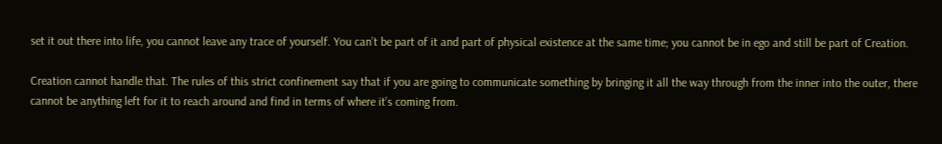set it out there into life, you cannot leave any trace of yourself. You can’t be part of it and part of physical existence at the same time; you cannot be in ego and still be part of Creation.

Creation cannot handle that. The rules of this strict confinement say that if you are going to communicate something by bringing it all the way through from the inner into the outer, there cannot be anything left for it to reach around and find in terms of where it’s coming from.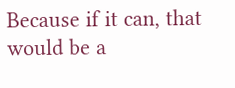Because if it can, that would be a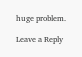huge problem.

Leave a Reply